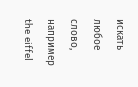искать любое слово, например the eiffel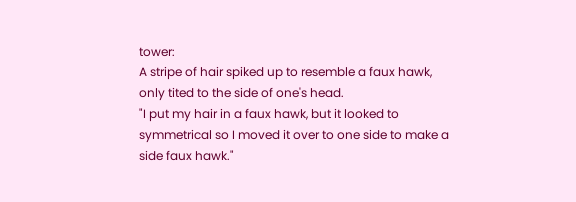tower:
A stripe of hair spiked up to resemble a faux hawk, only tited to the side of one's head.
"I put my hair in a faux hawk, but it looked to symmetrical so I moved it over to one side to make a side faux hawk."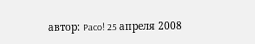автор: Paco! 25 апреля 2008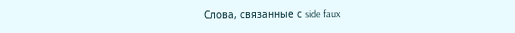Слова, связанные с side faux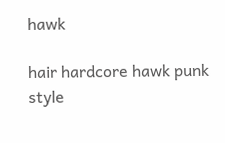hawk

hair hardcore hawk punk style